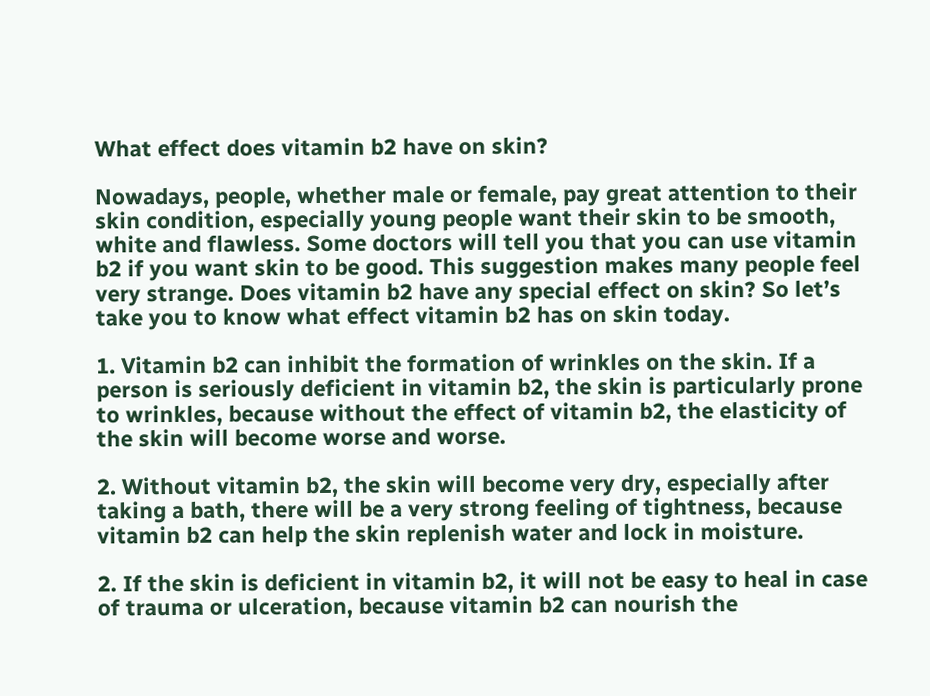What effect does vitamin b2 have on skin?

Nowadays, people, whether male or female, pay great attention to their skin condition, especially young people want their skin to be smooth, white and flawless. Some doctors will tell you that you can use vitamin b2 if you want skin to be good. This suggestion makes many people feel very strange. Does vitamin b2 have any special effect on skin? So let’s take you to know what effect vitamin b2 has on skin today.

1. Vitamin b2 can inhibit the formation of wrinkles on the skin. If a person is seriously deficient in vitamin b2, the skin is particularly prone to wrinkles, because without the effect of vitamin b2, the elasticity of the skin will become worse and worse.

2. Without vitamin b2, the skin will become very dry, especially after taking a bath, there will be a very strong feeling of tightness, because vitamin b2 can help the skin replenish water and lock in moisture.

2. If the skin is deficient in vitamin b2, it will not be easy to heal in case of trauma or ulceration, because vitamin b2 can nourish the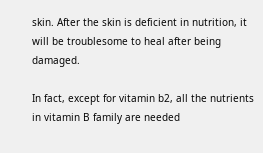skin. After the skin is deficient in nutrition, it will be troublesome to heal after being damaged.

In fact, except for vitamin b2, all the nutrients in vitamin B family are needed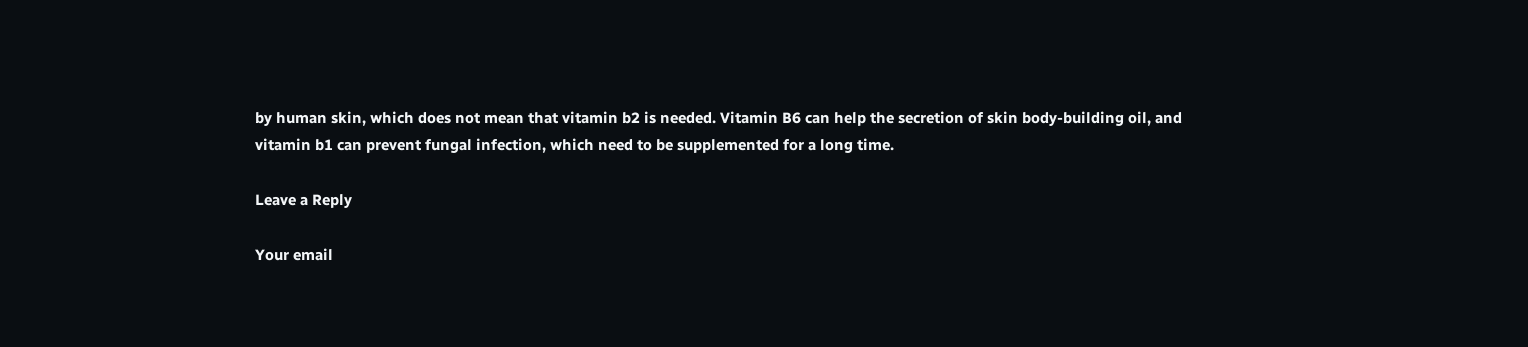by human skin, which does not mean that vitamin b2 is needed. Vitamin B6 can help the secretion of skin body-building oil, and vitamin b1 can prevent fungal infection, which need to be supplemented for a long time.

Leave a Reply

Your email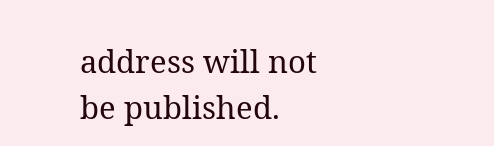address will not be published.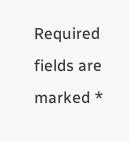Required fields are marked *